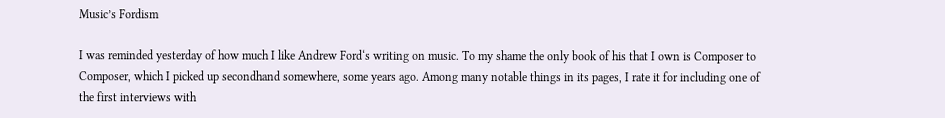Music’s Fordism

I was reminded yesterday of how much I like Andrew Ford‘s writing on music. To my shame the only book of his that I own is Composer to Composer, which I picked up secondhand somewhere, some years ago. Among many notable things in its pages, I rate it for including one of the first interviews with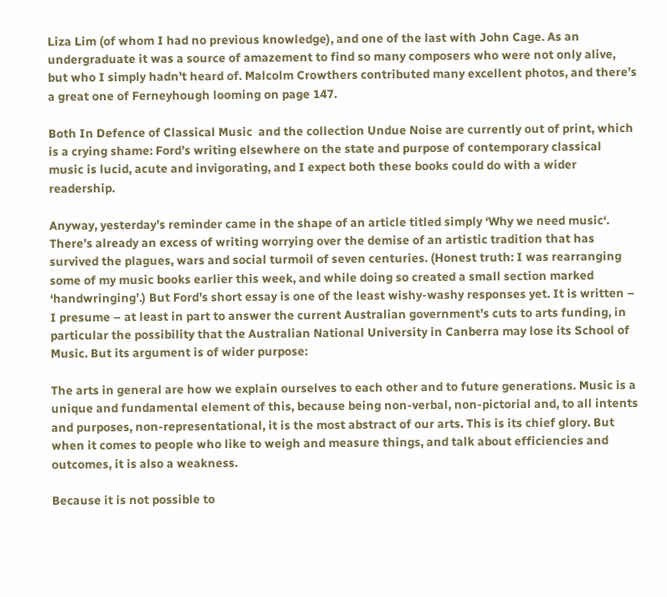Liza Lim (of whom I had no previous knowledge), and one of the last with John Cage. As an undergraduate it was a source of amazement to find so many composers who were not only alive, but who I simply hadn’t heard of. Malcolm Crowthers contributed many excellent photos, and there’s a great one of Ferneyhough looming on page 147.

Both In Defence of Classical Music  and the collection Undue Noise are currently out of print, which is a crying shame: Ford’s writing elsewhere on the state and purpose of contemporary classical music is lucid, acute and invigorating, and I expect both these books could do with a wider readership.

Anyway, yesterday’s reminder came in the shape of an article titled simply ‘Why we need music‘. There’s already an excess of writing worrying over the demise of an artistic tradition that has survived the plagues, wars and social turmoil of seven centuries. (Honest truth: I was rearranging some of my music books earlier this week, and while doing so created a small section marked ‘handwringing’.) But Ford’s short essay is one of the least wishy-washy responses yet. It is written – I presume – at least in part to answer the current Australian government’s cuts to arts funding, in particular the possibility that the Australian National University in Canberra may lose its School of Music. But its argument is of wider purpose:

The arts in general are how we explain ourselves to each other and to future generations. Music is a unique and fundamental element of this, because being non-verbal, non-pictorial and, to all intents and purposes, non-representational, it is the most abstract of our arts. This is its chief glory. But when it comes to people who like to weigh and measure things, and talk about efficiencies and outcomes, it is also a weakness.

Because it is not possible to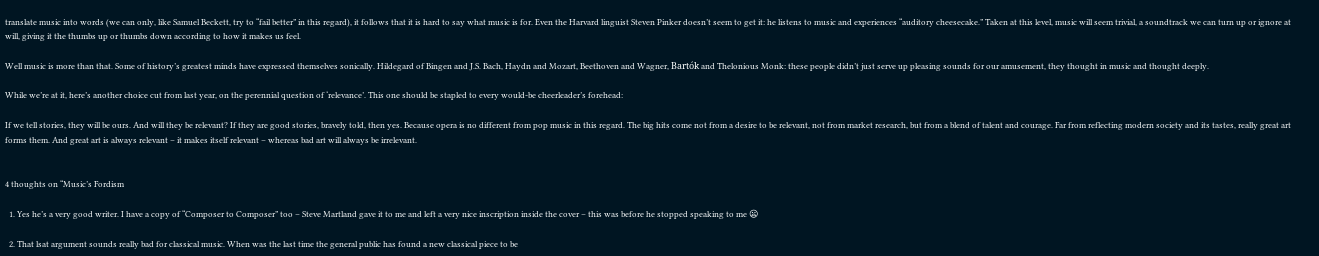translate music into words (we can only, like Samuel Beckett, try to “fail better” in this regard), it follows that it is hard to say what music is for. Even the Harvard linguist Steven Pinker doesn’t seem to get it: he listens to music and experiences “auditory cheesecake.” Taken at this level, music will seem trivial, a soundtrack we can turn up or ignore at will, giving it the thumbs up or thumbs down according to how it makes us feel.

Well music is more than that. Some of history’s greatest minds have expressed themselves sonically. Hildegard of Bingen and J.S. Bach, Haydn and Mozart, Beethoven and Wagner, Bartók and Thelonious Monk: these people didn’t just serve up pleasing sounds for our amusement, they thought in music and thought deeply.

While we’re at it, here’s another choice cut from last year, on the perennial question of ‘relevance’. This one should be stapled to every would-be cheerleader’s forehead:

If we tell stories, they will be ours. And will they be relevant? If they are good stories, bravely told, then yes. Because opera is no different from pop music in this regard. The big hits come not from a desire to be relevant, not from market research, but from a blend of talent and courage. Far from reflecting modern society and its tastes, really great art forms them. And great art is always relevant – it makes itself relevant – whereas bad art will always be irrelevant.


4 thoughts on “Music’s Fordism

  1. Yes he’s a very good writer. I have a copy of “Composer to Composer” too – Steve Martland gave it to me and left a very nice inscription inside the cover – this was before he stopped speaking to me 😦

  2. That lsat argument sounds really bad for classical music. When was the last time the general public has found a new classical piece to be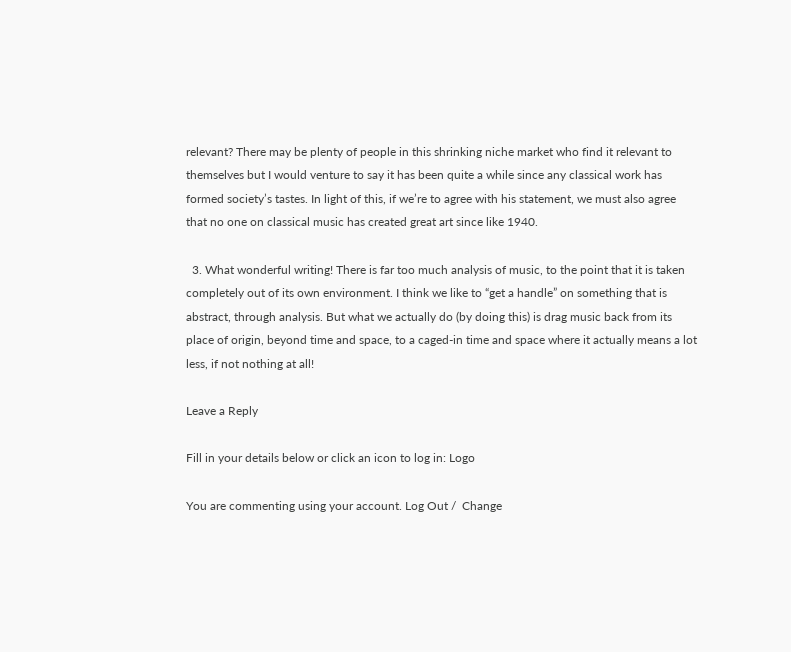relevant? There may be plenty of people in this shrinking niche market who find it relevant to themselves but I would venture to say it has been quite a while since any classical work has formed society’s tastes. In light of this, if we’re to agree with his statement, we must also agree that no one on classical music has created great art since like 1940.

  3. What wonderful writing! There is far too much analysis of music, to the point that it is taken completely out of its own environment. I think we like to “get a handle” on something that is abstract, through analysis. But what we actually do (by doing this) is drag music back from its place of origin, beyond time and space, to a caged-in time and space where it actually means a lot less, if not nothing at all!

Leave a Reply

Fill in your details below or click an icon to log in: Logo

You are commenting using your account. Log Out /  Change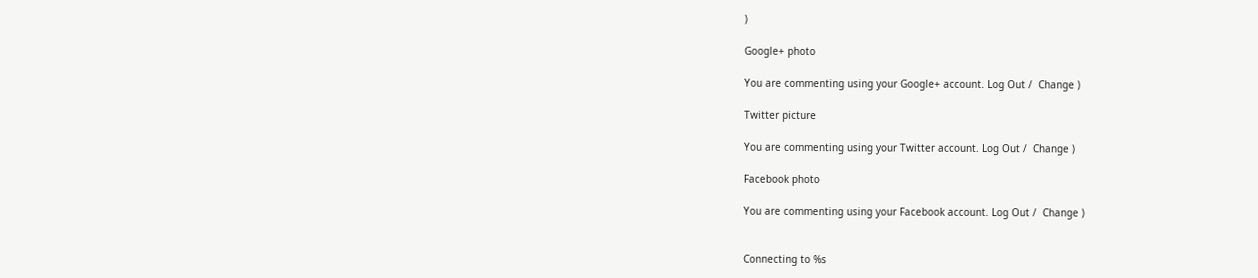)

Google+ photo

You are commenting using your Google+ account. Log Out /  Change )

Twitter picture

You are commenting using your Twitter account. Log Out /  Change )

Facebook photo

You are commenting using your Facebook account. Log Out /  Change )


Connecting to %s